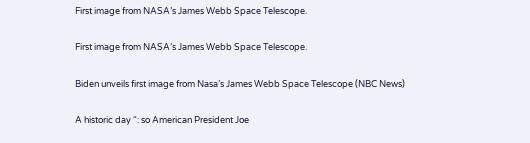First image from NASA’s James Webb Space Telescope.

First image from NASA’s James Webb Space Telescope.

Biden unveils first image from Nasa’s James Webb Space Telescope (NBC News)

A historic day “: so American President Joe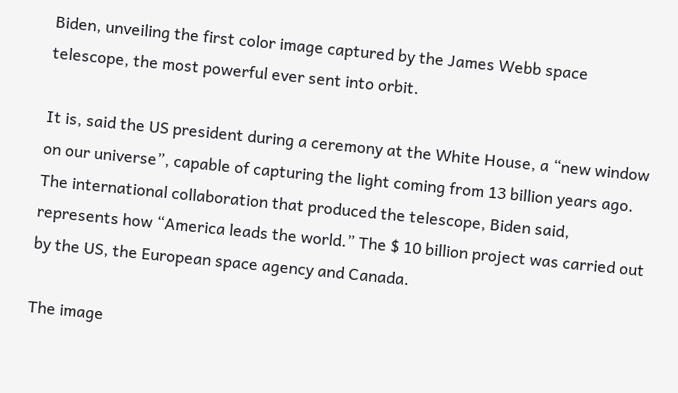Biden, unveiling the first color image captured by the James Webb space telescope, the most powerful ever sent into orbit.

It is, said the US president during a ceremony at the White House, a “new window on our universe”, capable of capturing the light coming from 13 billion years ago. The international collaboration that produced the telescope, Biden said, represents how “America leads the world.” The $ 10 billion project was carried out by the US, the European space agency and Canada.

The image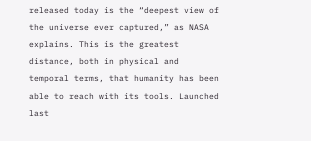released today is the “deepest view of the universe ever captured,” as NASA explains. This is the greatest distance, both in physical and temporal terms, that humanity has been able to reach with its tools. Launched last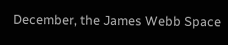December, the James Webb Space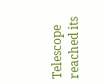Telescope reached its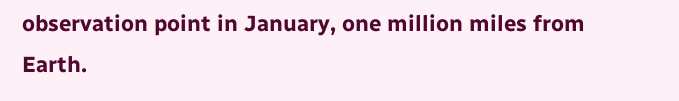observation point in January, one million miles from Earth.